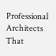Professional Architects That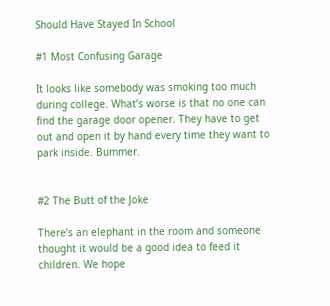Should Have Stayed In School

#1 Most Confusing Garage

It looks like somebody was smoking too much during college. What’s worse is that no one can find the garage door opener. They have to get out and open it by hand every time they want to park inside. Bummer.


#2 The Butt of the Joke

There’s an elephant in the room and someone thought it would be a good idea to feed it children. We hope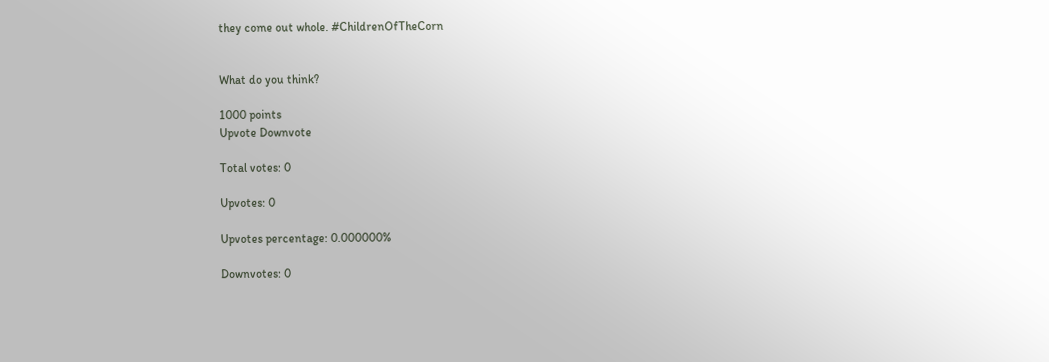they come out whole. #ChildrenOfTheCorn


What do you think?

1000 points
Upvote Downvote

Total votes: 0

Upvotes: 0

Upvotes percentage: 0.000000%

Downvotes: 0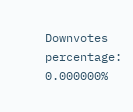Downvotes percentage: 0.000000%